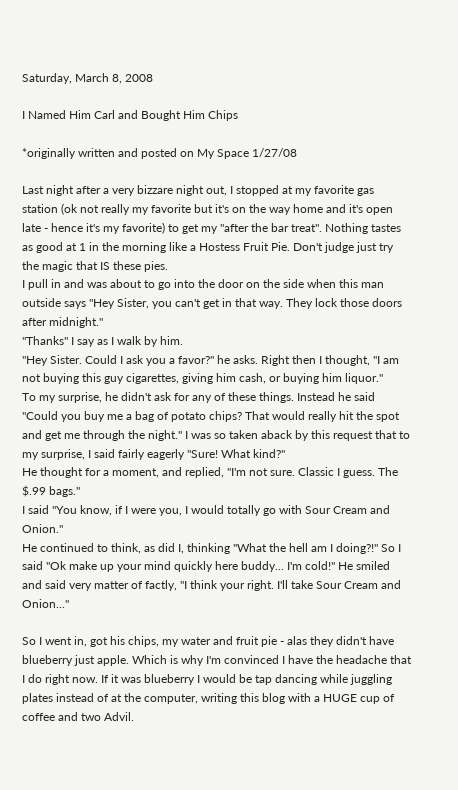Saturday, March 8, 2008

I Named Him Carl and Bought Him Chips

*originally written and posted on My Space 1/27/08

Last night after a very bizzare night out, I stopped at my favorite gas station (ok not really my favorite but it's on the way home and it's open late - hence it's my favorite) to get my "after the bar treat". Nothing tastes as good at 1 in the morning like a Hostess Fruit Pie. Don't judge just try the magic that IS these pies.
I pull in and was about to go into the door on the side when this man outside says "Hey Sister, you can't get in that way. They lock those doors after midnight."
"Thanks" I say as I walk by him.
"Hey Sister. Could I ask you a favor?" he asks. Right then I thought, "I am not buying this guy cigarettes, giving him cash, or buying him liquor."
To my surprise, he didn't ask for any of these things. Instead he said "Could you buy me a bag of potato chips? That would really hit the spot and get me through the night." I was so taken aback by this request that to my surprise, I said fairly eagerly "Sure! What kind?"
He thought for a moment, and replied, "I'm not sure. Classic I guess. The $.99 bags."
I said "You know, if I were you, I would totally go with Sour Cream and Onion."
He continued to think, as did I, thinking "What the hell am I doing?!" So I said "Ok make up your mind quickly here buddy... I'm cold!" He smiled and said very matter of factly, "I think your right. I'll take Sour Cream and Onion..."

So I went in, got his chips, my water and fruit pie - alas they didn't have blueberry just apple. Which is why I'm convinced I have the headache that I do right now. If it was blueberry I would be tap dancing while juggling plates instead of at the computer, writing this blog with a HUGE cup of coffee and two Advil.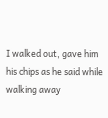I walked out, gave him his chips as he said while walking away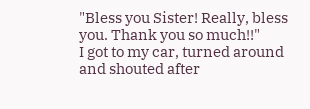"Bless you Sister! Really, bless you. Thank you so much!!"
I got to my car, turned around and shouted after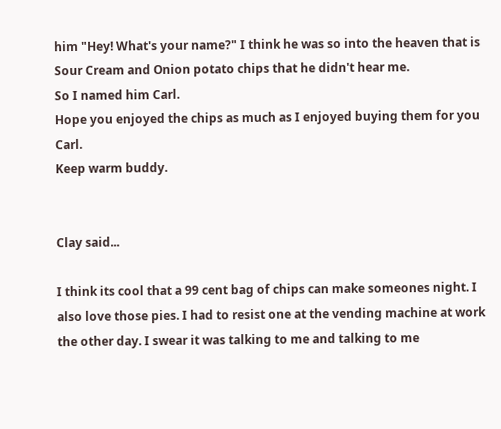him "Hey! What's your name?" I think he was so into the heaven that is Sour Cream and Onion potato chips that he didn't hear me.
So I named him Carl.
Hope you enjoyed the chips as much as I enjoyed buying them for you Carl.
Keep warm buddy.


Clay said...

I think its cool that a 99 cent bag of chips can make someones night. I also love those pies. I had to resist one at the vending machine at work the other day. I swear it was talking to me and talking to me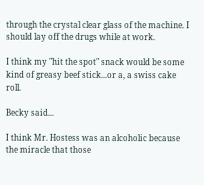through the crystal clear glass of the machine. I should lay off the drugs while at work.

I think my "hit the spot" snack would be some kind of greasy beef stick...or a, a swiss cake roll.

Becky said...

I think Mr. Hostess was an alcoholic because the miracle that those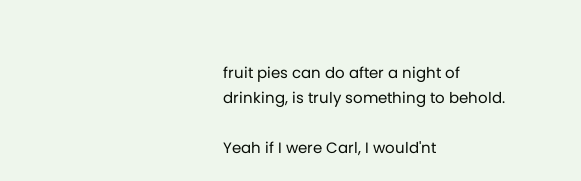fruit pies can do after a night of drinking, is truly something to behold.

Yeah if I were Carl, I would'nt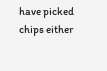have picked chips either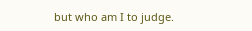but who am I to judge.